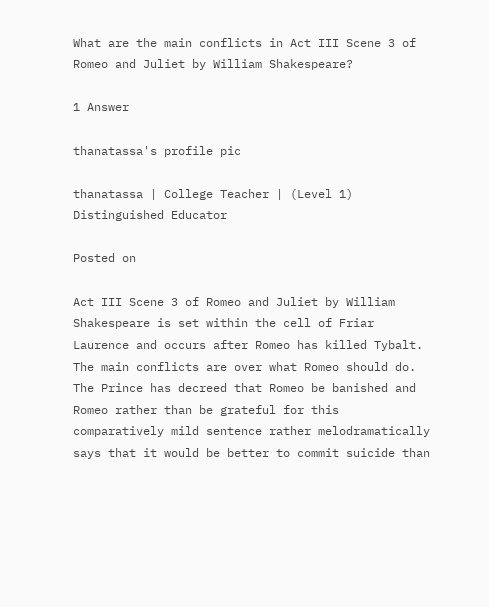What are the main conflicts in Act III Scene 3 of Romeo and Juliet by William Shakespeare?

1 Answer

thanatassa's profile pic

thanatassa | College Teacher | (Level 1) Distinguished Educator

Posted on

Act III Scene 3 of Romeo and Juliet by William Shakespeare is set within the cell of Friar Laurence and occurs after Romeo has killed Tybalt. The main conflicts are over what Romeo should do. The Prince has decreed that Romeo be banished and Romeo rather than be grateful for this comparatively mild sentence rather melodramatically says that it would be better to commit suicide than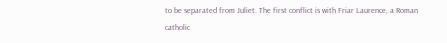to be separated from Juliet. The first conflict is with Friar Laurence, a Roman catholic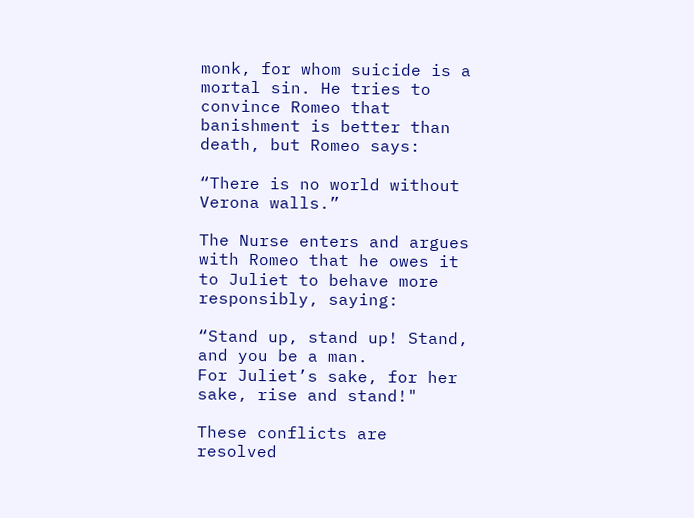monk, for whom suicide is a mortal sin. He tries to convince Romeo that banishment is better than death, but Romeo says:

“There is no world without Verona walls.”

The Nurse enters and argues with Romeo that he owes it to Juliet to behave more responsibly, saying:

“Stand up, stand up! Stand, and you be a man.
For Juliet’s sake, for her sake, rise and stand!"

These conflicts are resolved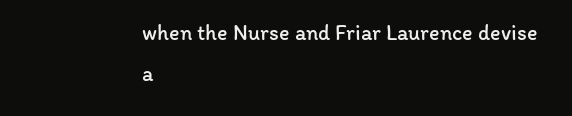when the Nurse and Friar Laurence devise a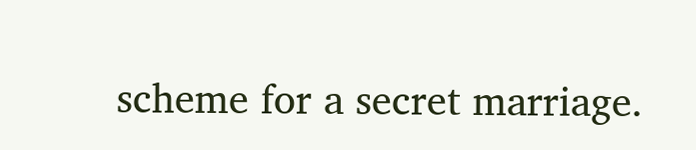scheme for a secret marriage.